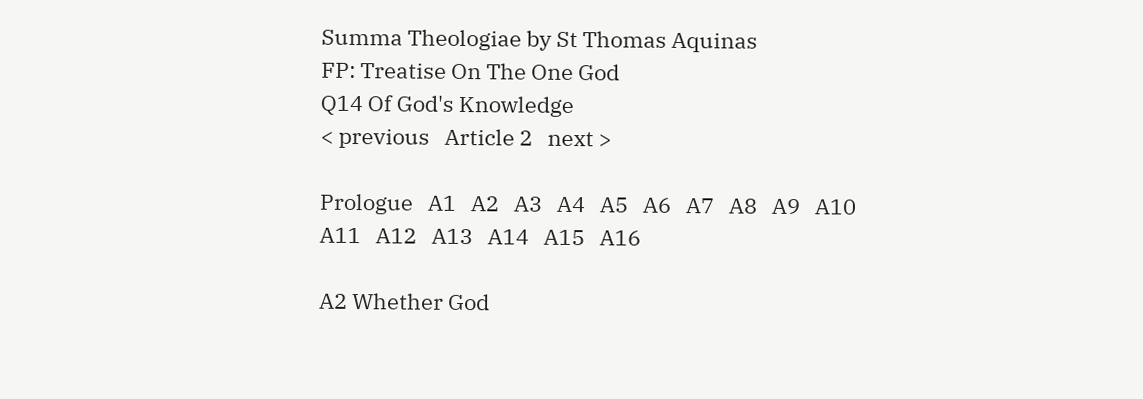Summa Theologiae by St Thomas Aquinas
FP: Treatise On The One God
Q14 Of God's Knowledge
< previous   Article 2   next >

Prologue   A1   A2   A3   A4   A5   A6   A7   A8   A9   A10   A11   A12   A13   A14   A15   A16

A2 Whether God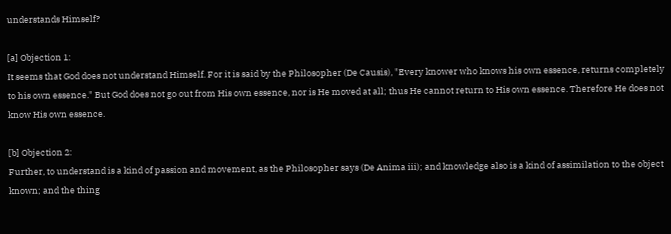understands Himself?

[a] Objection 1:
It seems that God does not understand Himself. For it is said by the Philosopher (De Causis), "Every knower who knows his own essence, returns completely to his own essence." But God does not go out from His own essence, nor is He moved at all; thus He cannot return to His own essence. Therefore He does not know His own essence.

[b] Objection 2:
Further, to understand is a kind of passion and movement, as the Philosopher says (De Anima iii); and knowledge also is a kind of assimilation to the object known; and the thing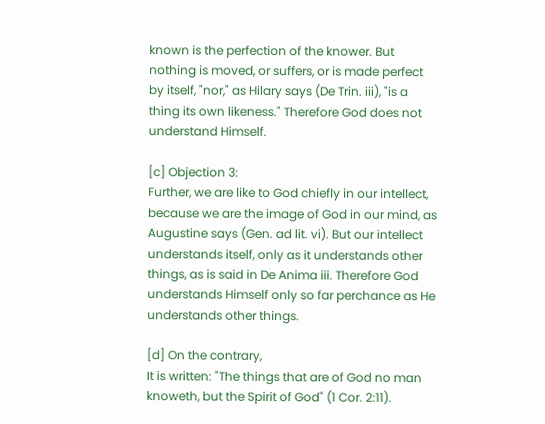known is the perfection of the knower. But nothing is moved, or suffers, or is made perfect by itself, "nor," as Hilary says (De Trin. iii), "is a thing its own likeness." Therefore God does not understand Himself.

[c] Objection 3:
Further, we are like to God chiefly in our intellect, because we are the image of God in our mind, as Augustine says (Gen. ad lit. vi). But our intellect understands itself, only as it understands other things, as is said in De Anima iii. Therefore God understands Himself only so far perchance as He understands other things.

[d] On the contrary,
It is written: "The things that are of God no man knoweth, but the Spirit of God" (1 Cor. 2:11).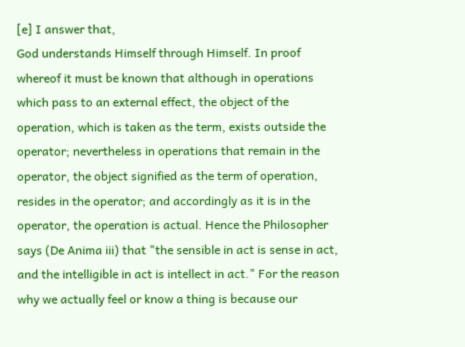[e] I answer that,
God understands Himself through Himself. In proof whereof it must be known that although in operations which pass to an external effect, the object of the operation, which is taken as the term, exists outside the operator; nevertheless in operations that remain in the operator, the object signified as the term of operation, resides in the operator; and accordingly as it is in the operator, the operation is actual. Hence the Philosopher says (De Anima iii) that "the sensible in act is sense in act, and the intelligible in act is intellect in act." For the reason why we actually feel or know a thing is because our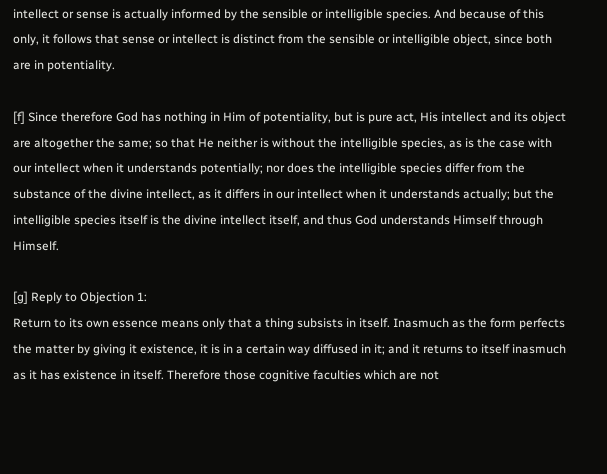intellect or sense is actually informed by the sensible or intelligible species. And because of this only, it follows that sense or intellect is distinct from the sensible or intelligible object, since both are in potentiality.

[f] Since therefore God has nothing in Him of potentiality, but is pure act, His intellect and its object are altogether the same; so that He neither is without the intelligible species, as is the case with our intellect when it understands potentially; nor does the intelligible species differ from the substance of the divine intellect, as it differs in our intellect when it understands actually; but the intelligible species itself is the divine intellect itself, and thus God understands Himself through Himself.

[g] Reply to Objection 1:
Return to its own essence means only that a thing subsists in itself. Inasmuch as the form perfects the matter by giving it existence, it is in a certain way diffused in it; and it returns to itself inasmuch as it has existence in itself. Therefore those cognitive faculties which are not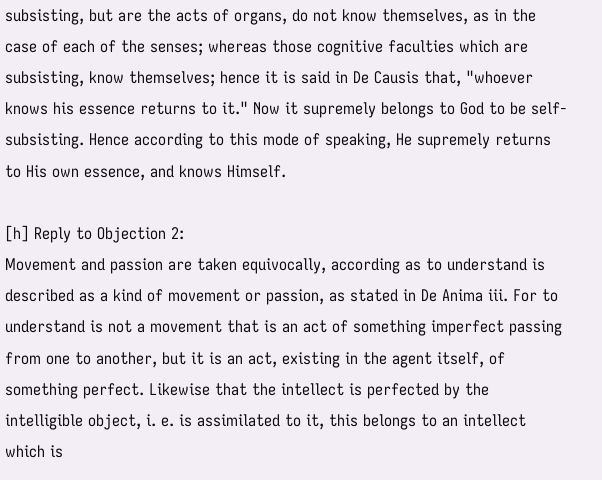subsisting, but are the acts of organs, do not know themselves, as in the case of each of the senses; whereas those cognitive faculties which are subsisting, know themselves; hence it is said in De Causis that, "whoever knows his essence returns to it." Now it supremely belongs to God to be self-subsisting. Hence according to this mode of speaking, He supremely returns to His own essence, and knows Himself.

[h] Reply to Objection 2:
Movement and passion are taken equivocally, according as to understand is described as a kind of movement or passion, as stated in De Anima iii. For to understand is not a movement that is an act of something imperfect passing from one to another, but it is an act, existing in the agent itself, of something perfect. Likewise that the intellect is perfected by the intelligible object, i. e. is assimilated to it, this belongs to an intellect which is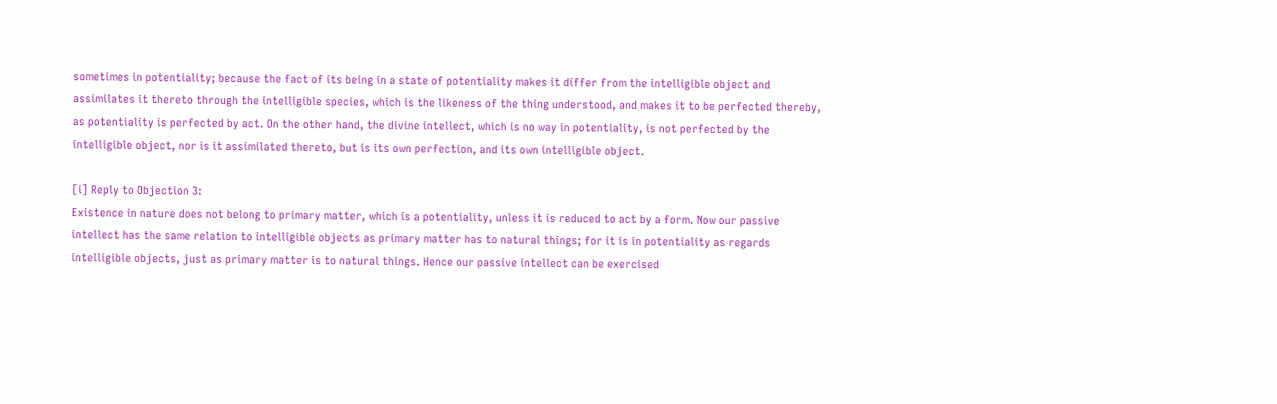sometimes in potentiality; because the fact of its being in a state of potentiality makes it differ from the intelligible object and assimilates it thereto through the intelligible species, which is the likeness of the thing understood, and makes it to be perfected thereby, as potentiality is perfected by act. On the other hand, the divine intellect, which is no way in potentiality, is not perfected by the intelligible object, nor is it assimilated thereto, but is its own perfection, and its own intelligible object.

[i] Reply to Objection 3:
Existence in nature does not belong to primary matter, which is a potentiality, unless it is reduced to act by a form. Now our passive intellect has the same relation to intelligible objects as primary matter has to natural things; for it is in potentiality as regards intelligible objects, just as primary matter is to natural things. Hence our passive intellect can be exercised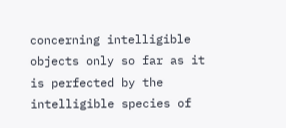concerning intelligible objects only so far as it is perfected by the intelligible species of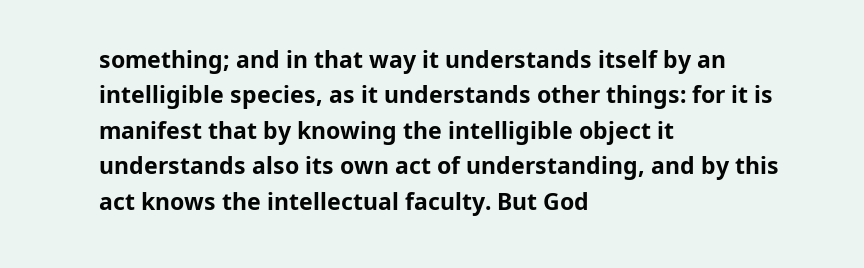something; and in that way it understands itself by an intelligible species, as it understands other things: for it is manifest that by knowing the intelligible object it understands also its own act of understanding, and by this act knows the intellectual faculty. But God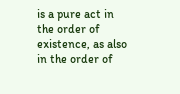is a pure act in the order of existence, as also in the order of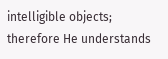intelligible objects; therefore He understands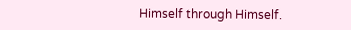Himself through Himself.